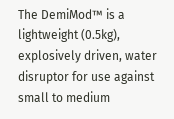The DemiMod™ is a lightweight (0.5kg), explosively driven, water disruptor for use against small to medium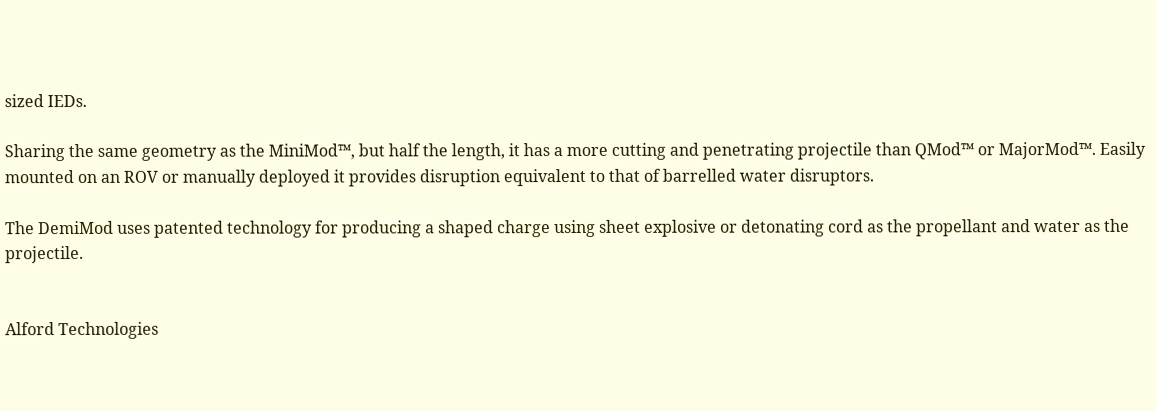sized IEDs.

Sharing the same geometry as the MiniMod™, but half the length, it has a more cutting and penetrating projectile than QMod™ or MajorMod™. Easily mounted on an ROV or manually deployed it provides disruption equivalent to that of barrelled water disruptors.

The DemiMod uses patented technology for producing a shaped charge using sheet explosive or detonating cord as the propellant and water as the projectile.


Alford Technologies